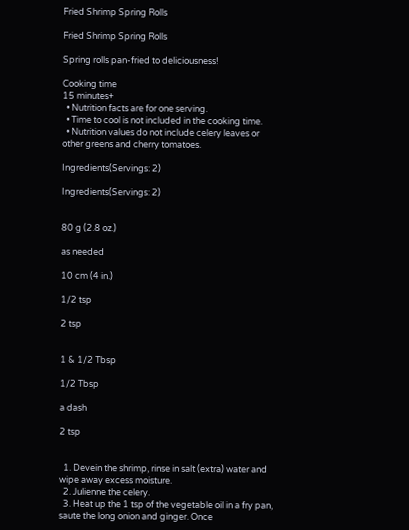Fried Shrimp Spring Rolls

Fried Shrimp Spring Rolls

Spring rolls pan-fried to deliciousness!

Cooking time
15 minutes+
  • Nutrition facts are for one serving.
  • Time to cool is not included in the cooking time.
  • Nutrition values do not include celery leaves or other greens and cherry tomatoes.

Ingredients(Servings: 2)

Ingredients(Servings: 2)


80 g (2.8 oz.)

as needed

10 cm (4 in.)

1/2 tsp

2 tsp


1 & 1/2 Tbsp

1/2 Tbsp

a dash

2 tsp


  1. Devein the shrimp, rinse in salt (extra) water and wipe away excess moisture.
  2. Julienne the celery.
  3. Heat up the 1 tsp of the vegetable oil in a fry pan, saute the long onion and ginger. Once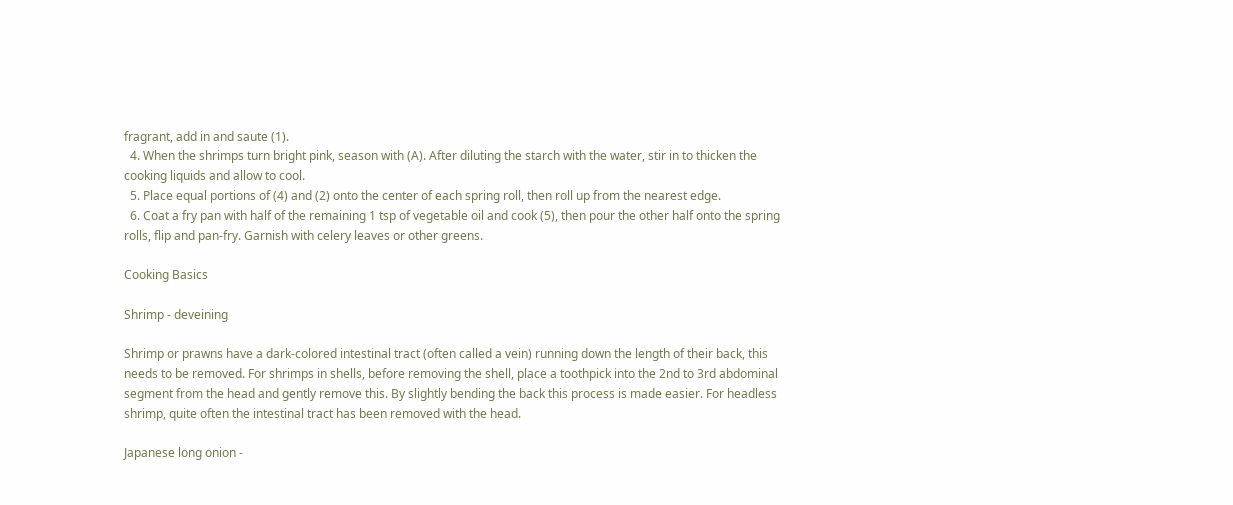fragrant, add in and saute (1).
  4. When the shrimps turn bright pink, season with (A). After diluting the starch with the water, stir in to thicken the cooking liquids and allow to cool.
  5. Place equal portions of (4) and (2) onto the center of each spring roll, then roll up from the nearest edge.
  6. Coat a fry pan with half of the remaining 1 tsp of vegetable oil and cook (5), then pour the other half onto the spring rolls, flip and pan-fry. Garnish with celery leaves or other greens.

Cooking Basics

Shrimp - deveining

Shrimp or prawns have a dark-colored intestinal tract (often called a vein) running down the length of their back, this needs to be removed. For shrimps in shells, before removing the shell, place a toothpick into the 2nd to 3rd abdominal segment from the head and gently remove this. By slightly bending the back this process is made easier. For headless shrimp, quite often the intestinal tract has been removed with the head.

Japanese long onion -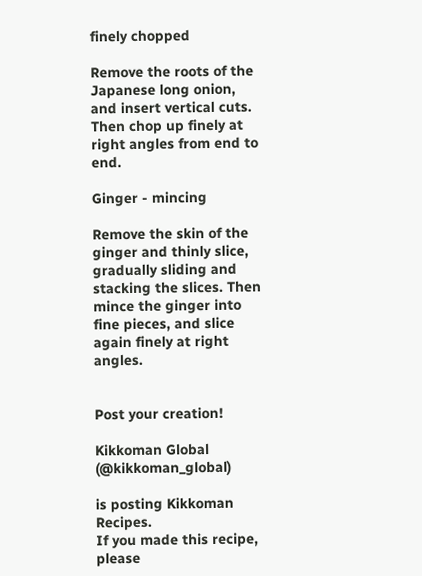finely chopped

Remove the roots of the Japanese long onion, and insert vertical cuts. Then chop up finely at right angles from end to end.

Ginger - mincing

Remove the skin of the ginger and thinly slice, gradually sliding and stacking the slices. Then mince the ginger into fine pieces, and slice again finely at right angles.


Post your creation!

Kikkoman Global (@kikkoman_global)

is posting Kikkoman Recipes.
If you made this recipe, please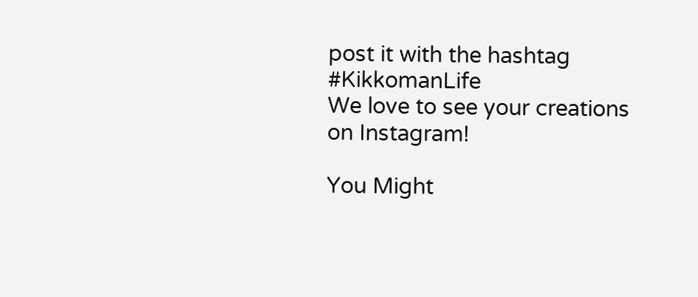post it with the hashtag #KikkomanLife
We love to see your creations on Instagram!

You Might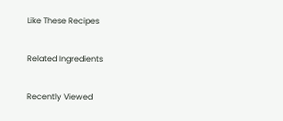Like These Recipes

Related Ingredients

Recently Viewed